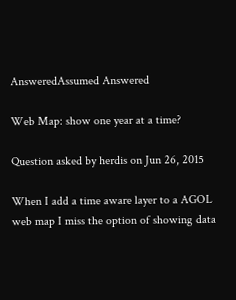AnsweredAssumed Answered

Web Map: show one year at a time?

Question asked by herdis on Jun 26, 2015

When I add a time aware layer to a AGOL web map I miss the option of showing data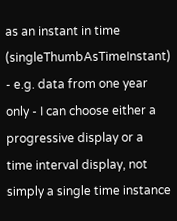as an instant in time (singleThumbAsTimeInstant) - e.g. data from one year only - I can choose either a progressive display or a time interval display, not simply a single time instance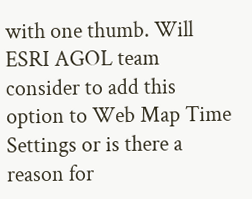with one thumb. Will ESRI AGOL team consider to add this option to Web Map Time Settings or is there a reason for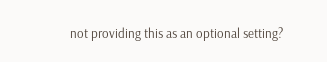not providing this as an optional setting?